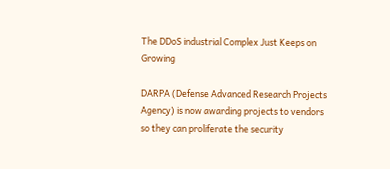The DDoS industrial Complex Just Keeps on Growing

DARPA (Defense Advanced Research Projects Agency) is now awarding projects to vendors so they can proliferate the security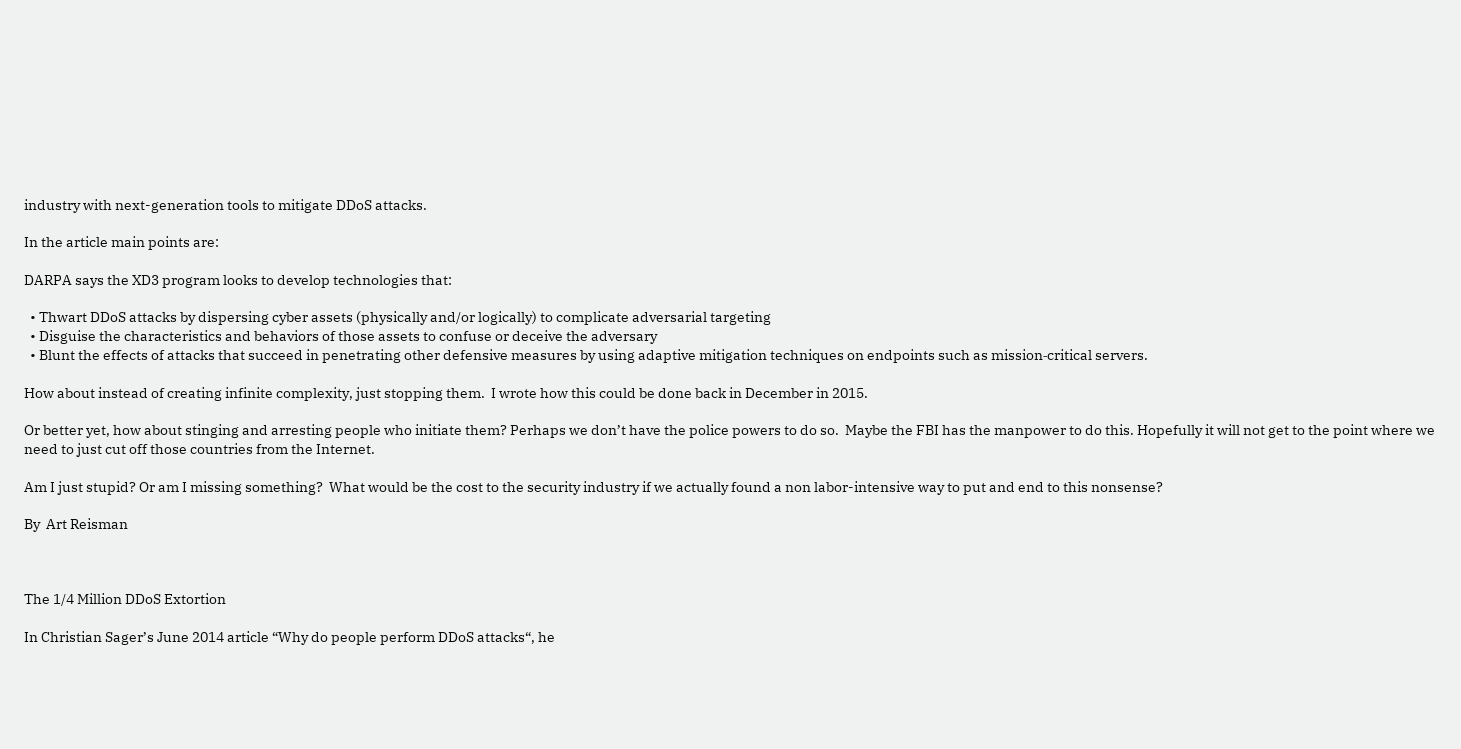industry with next-generation tools to mitigate DDoS attacks.

In the article main points are:

DARPA says the XD3 program looks to develop technologies that:

  • Thwart DDoS attacks by dispersing cyber assets (physically and/or logically) to complicate adversarial targeting
  • Disguise the characteristics and behaviors of those assets to confuse or deceive the adversary
  • Blunt the effects of attacks that succeed in penetrating other defensive measures by using adaptive mitigation techniques on endpoints such as mission‐critical servers.

How about instead of creating infinite complexity, just stopping them.  I wrote how this could be done back in December in 2015.

Or better yet, how about stinging and arresting people who initiate them? Perhaps we don’t have the police powers to do so.  Maybe the FBI has the manpower to do this. Hopefully it will not get to the point where we need to just cut off those countries from the Internet.

Am I just stupid? Or am I missing something?  What would be the cost to the security industry if we actually found a non labor-intensive way to put and end to this nonsense?

By  Art Reisman



The 1/4 Million DDoS Extortion

In Christian Sager’s June 2014 article “Why do people perform DDoS attacks“, he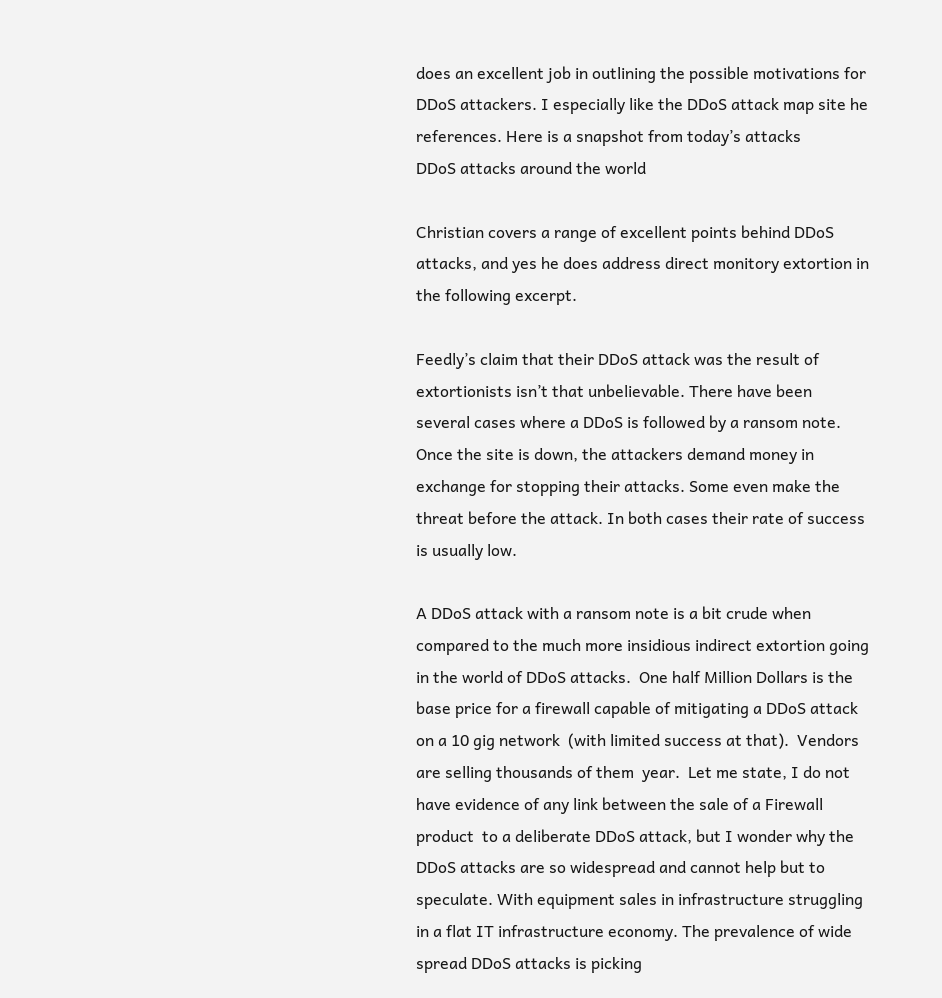does an excellent job in outlining the possible motivations for DDoS attackers. I especially like the DDoS attack map site he references. Here is a snapshot from today’s attacks
DDoS attacks around the world

Christian covers a range of excellent points behind DDoS attacks, and yes he does address direct monitory extortion in the following excerpt.

Feedly’s claim that their DDoS attack was the result of extortionists isn’t that unbelievable. There have been several cases where a DDoS is followed by a ransom note. Once the site is down, the attackers demand money in exchange for stopping their attacks. Some even make the threat before the attack. In both cases their rate of success is usually low.

A DDoS attack with a ransom note is a bit crude when compared to the much more insidious indirect extortion going in the world of DDoS attacks.  One half Million Dollars is the base price for a firewall capable of mitigating a DDoS attack on a 10 gig network  (with limited success at that).  Vendors are selling thousands of them  year.  Let me state, I do not have evidence of any link between the sale of a Firewall product  to a deliberate DDoS attack, but I wonder why the DDoS attacks are so widespread and cannot help but to speculate. With equipment sales in infrastructure struggling in a flat IT infrastructure economy. The prevalence of wide spread DDoS attacks is picking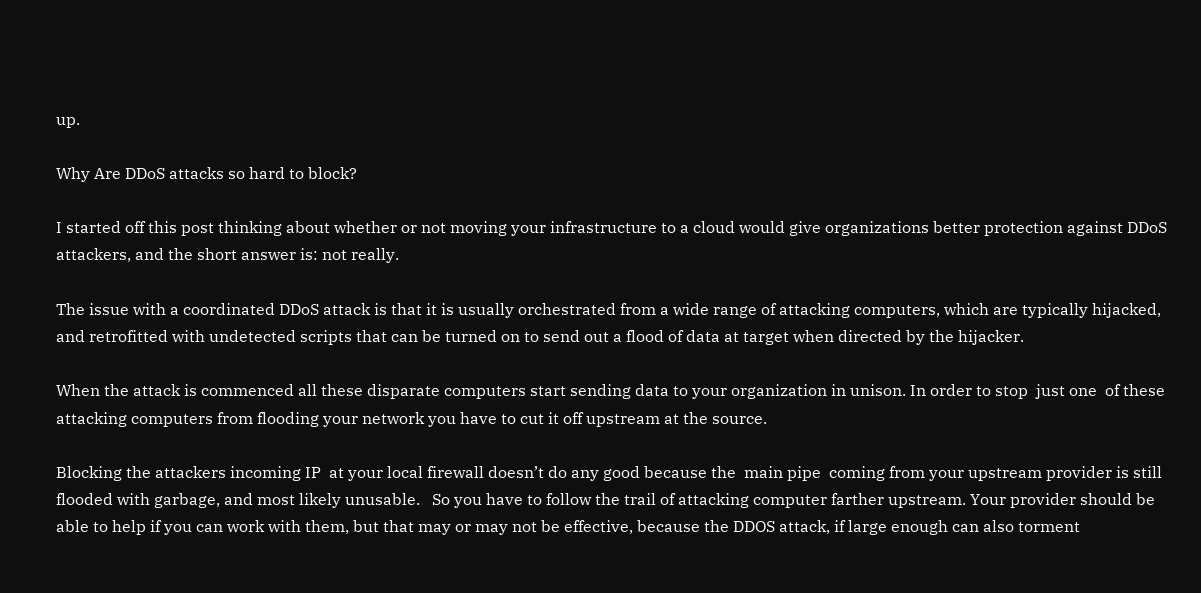up.

Why Are DDoS attacks so hard to block?

I started off this post thinking about whether or not moving your infrastructure to a cloud would give organizations better protection against DDoS attackers, and the short answer is: not really.

The issue with a coordinated DDoS attack is that it is usually orchestrated from a wide range of attacking computers, which are typically hijacked, and retrofitted with undetected scripts that can be turned on to send out a flood of data at target when directed by the hijacker.

When the attack is commenced all these disparate computers start sending data to your organization in unison. In order to stop  just one  of these attacking computers from flooding your network you have to cut it off upstream at the source.

Blocking the attackers incoming IP  at your local firewall doesn’t do any good because the  main pipe  coming from your upstream provider is still flooded with garbage, and most likely unusable.   So you have to follow the trail of attacking computer farther upstream. Your provider should be able to help if you can work with them, but that may or may not be effective, because the DDOS attack, if large enough can also torment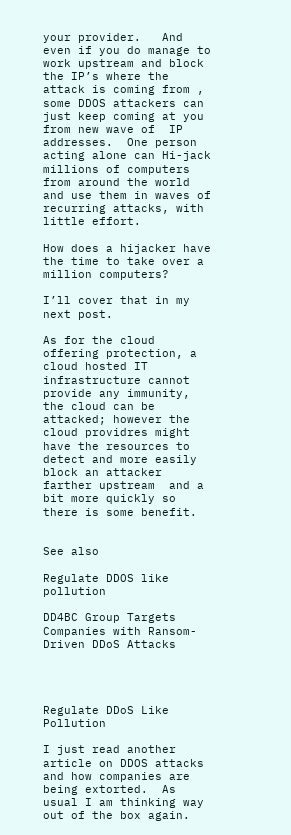your provider.   And even if you do manage to work upstream and block the IP’s where the attack is coming from , some DDOS attackers can just keep coming at you from new wave of  IP addresses.  One person acting alone can Hi-jack millions of computers from around the world and use them in waves of recurring attacks, with little effort.

How does a hijacker have the time to take over a million computers?

I’ll cover that in my next post.

As for the cloud offering protection, a cloud hosted IT infrastructure cannot provide any immunity, the cloud can be attacked; however the cloud providres might have the resources to detect and more easily block an attacker farther upstream  and a bit more quickly so there is some benefit.


See also

Regulate DDOS like pollution

DD4BC Group Targets Companies with Ransom-Driven DDoS Attacks




Regulate DDoS Like Pollution

I just read another article on DDOS attacks and how companies are being extorted.  As usual I am thinking way out of the box again.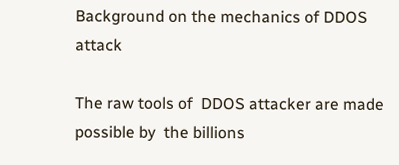Background on the mechanics of DDOS attack

The raw tools of  DDOS attacker are made possible by  the billions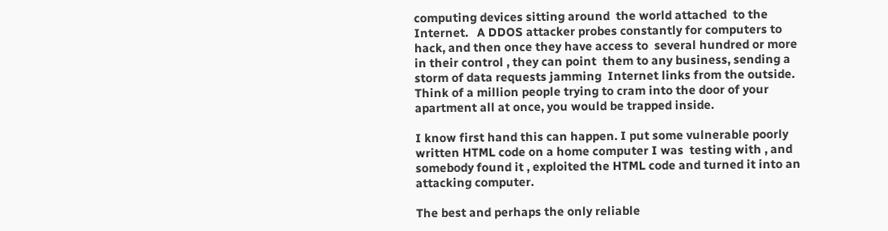computing devices sitting around  the world attached  to the Internet.   A DDOS attacker probes constantly for computers to hack, and then once they have access to  several hundred or more in their control , they can point  them to any business, sending a storm of data requests jamming  Internet links from the outside. Think of a million people trying to cram into the door of your apartment all at once, you would be trapped inside.

I know first hand this can happen. I put some vulnerable poorly written HTML code on a home computer I was  testing with , and somebody found it , exploited the HTML code and turned it into an attacking computer.

The best and perhaps the only reliable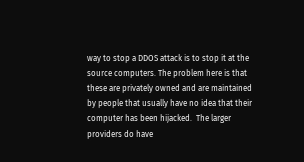way to stop a DDOS attack is to stop it at the source computers. The problem here is that these are privately owned and are maintained by people that usually have no idea that their computer has been hijacked.  The larger providers do have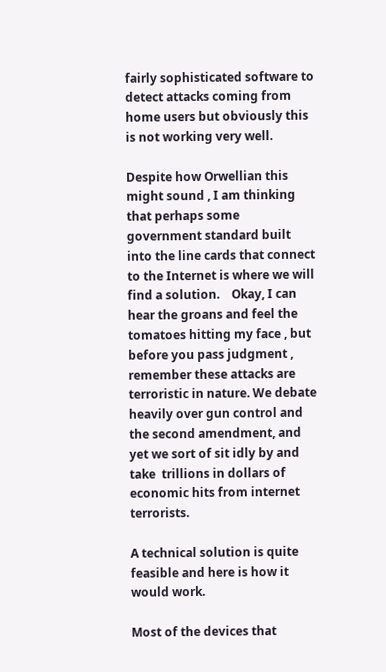fairly sophisticated software to detect attacks coming from home users but obviously this is not working very well.

Despite how Orwellian this might sound , I am thinking that perhaps some government standard built into the line cards that connect to the Internet is where we will find a solution.    Okay, I can hear the groans and feel the tomatoes hitting my face , but before you pass judgment , remember these attacks are terroristic in nature. We debate heavily over gun control and the second amendment, and yet we sort of sit idly by and take  trillions in dollars of economic hits from internet terrorists.

A technical solution is quite feasible and here is how it would work.

Most of the devices that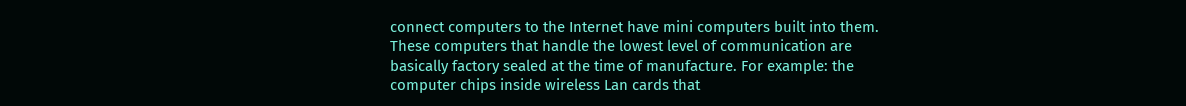connect computers to the Internet have mini computers built into them. These computers that handle the lowest level of communication are basically factory sealed at the time of manufacture. For example: the computer chips inside wireless Lan cards that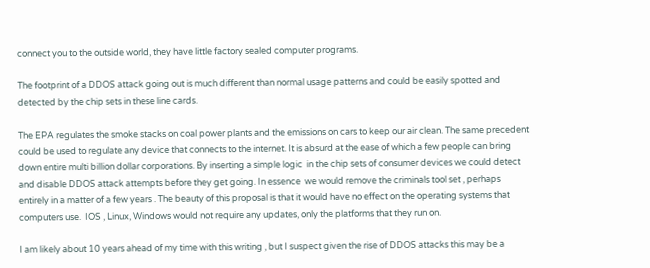connect you to the outside world, they have little factory sealed computer programs.

The footprint of a DDOS attack going out is much different than normal usage patterns and could be easily spotted and detected by the chip sets in these line cards.

The EPA regulates the smoke stacks on coal power plants and the emissions on cars to keep our air clean. The same precedent could be used to regulate any device that connects to the internet. It is absurd at the ease of which a few people can bring down entire multi billion dollar corporations. By inserting a simple logic  in the chip sets of consumer devices we could detect and disable DDOS attack attempts before they get going. In essence  we would remove the criminals tool set , perhaps entirely in a matter of a few years . The beauty of this proposal is that it would have no effect on the operating systems that computers use.  IOS , Linux, Windows would not require any updates, only the platforms that they run on.

I am likely about 10 years ahead of my time with this writing , but I suspect given the rise of DDOS attacks this may be a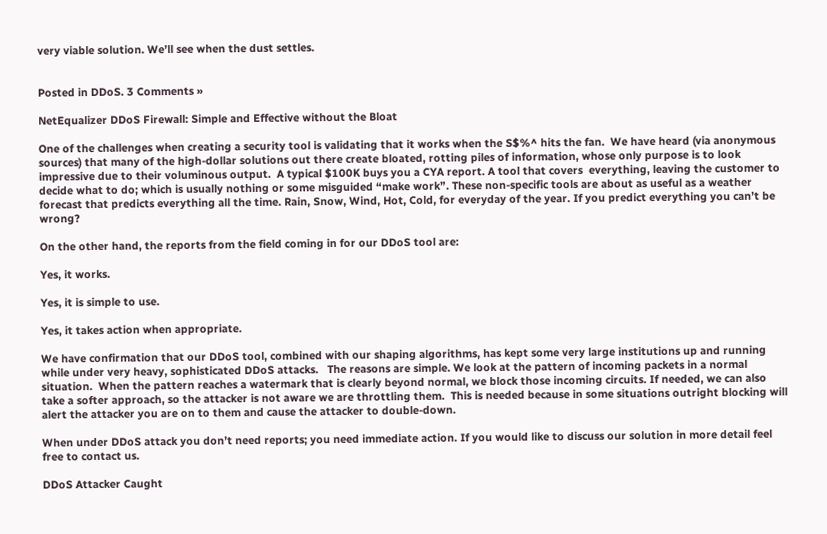very viable solution. We’ll see when the dust settles.


Posted in DDoS. 3 Comments »

NetEqualizer DDoS Firewall: Simple and Effective without the Bloat

One of the challenges when creating a security tool is validating that it works when the S$%^ hits the fan.  We have heard (via anonymous sources) that many of the high-dollar solutions out there create bloated, rotting piles of information, whose only purpose is to look impressive due to their voluminous output.  A typical $100K buys you a CYA report. A tool that covers  everything, leaving the customer to decide what to do; which is usually nothing or some misguided “make work”. These non-specific tools are about as useful as a weather forecast that predicts everything all the time. Rain, Snow, Wind, Hot, Cold, for everyday of the year. If you predict everything you can’t be wrong?

On the other hand, the reports from the field coming in for our DDoS tool are:

Yes, it works.

Yes, it is simple to use.

Yes, it takes action when appropriate.

We have confirmation that our DDoS tool, combined with our shaping algorithms, has kept some very large institutions up and running while under very heavy, sophisticated DDoS attacks.   The reasons are simple. We look at the pattern of incoming packets in a normal situation.  When the pattern reaches a watermark that is clearly beyond normal, we block those incoming circuits. If needed, we can also take a softer approach, so the attacker is not aware we are throttling them.  This is needed because in some situations outright blocking will alert the attacker you are on to them and cause the attacker to double-down.

When under DDoS attack you don’t need reports; you need immediate action. If you would like to discuss our solution in more detail feel free to contact us.

DDoS Attacker Caught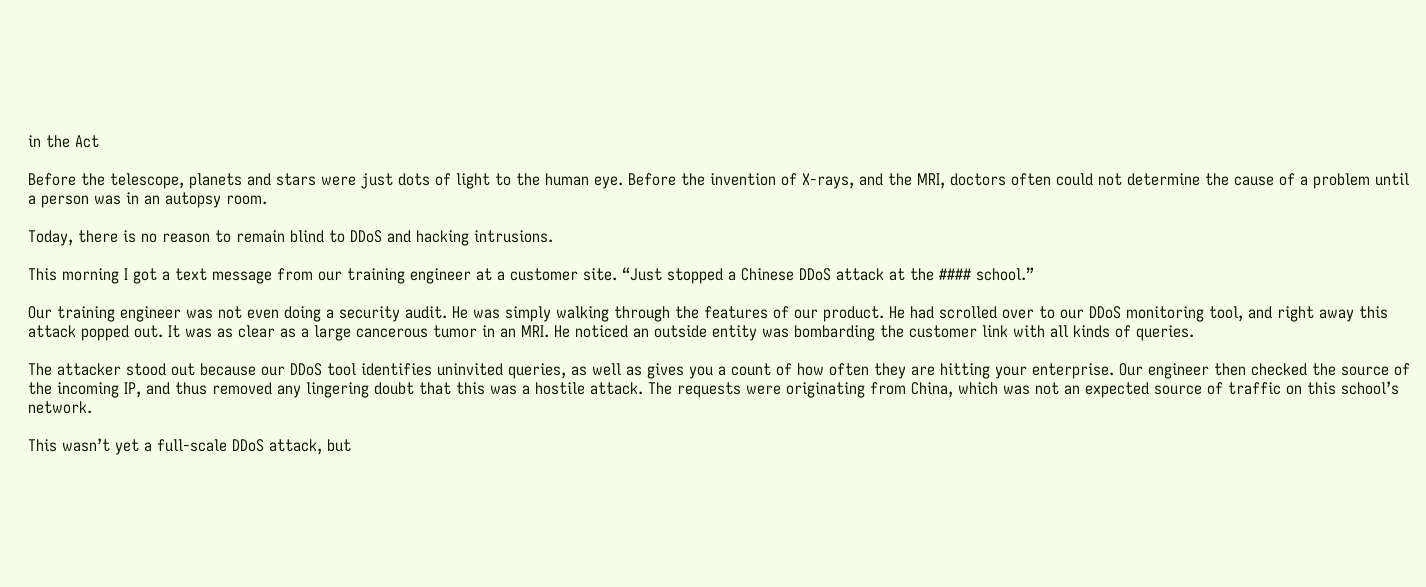in the Act

Before the telescope, planets and stars were just dots of light to the human eye. Before the invention of X-rays, and the MRI, doctors often could not determine the cause of a problem until a person was in an autopsy room.

Today, there is no reason to remain blind to DDoS and hacking intrusions.

This morning I got a text message from our training engineer at a customer site. “Just stopped a Chinese DDoS attack at the #### school.”

Our training engineer was not even doing a security audit. He was simply walking through the features of our product. He had scrolled over to our DDoS monitoring tool, and right away this attack popped out. It was as clear as a large cancerous tumor in an MRI. He noticed an outside entity was bombarding the customer link with all kinds of queries.

The attacker stood out because our DDoS tool identifies uninvited queries, as well as gives you a count of how often they are hitting your enterprise. Our engineer then checked the source of the incoming IP, and thus removed any lingering doubt that this was a hostile attack. The requests were originating from China, which was not an expected source of traffic on this school’s network.

This wasn’t yet a full-scale DDoS attack, but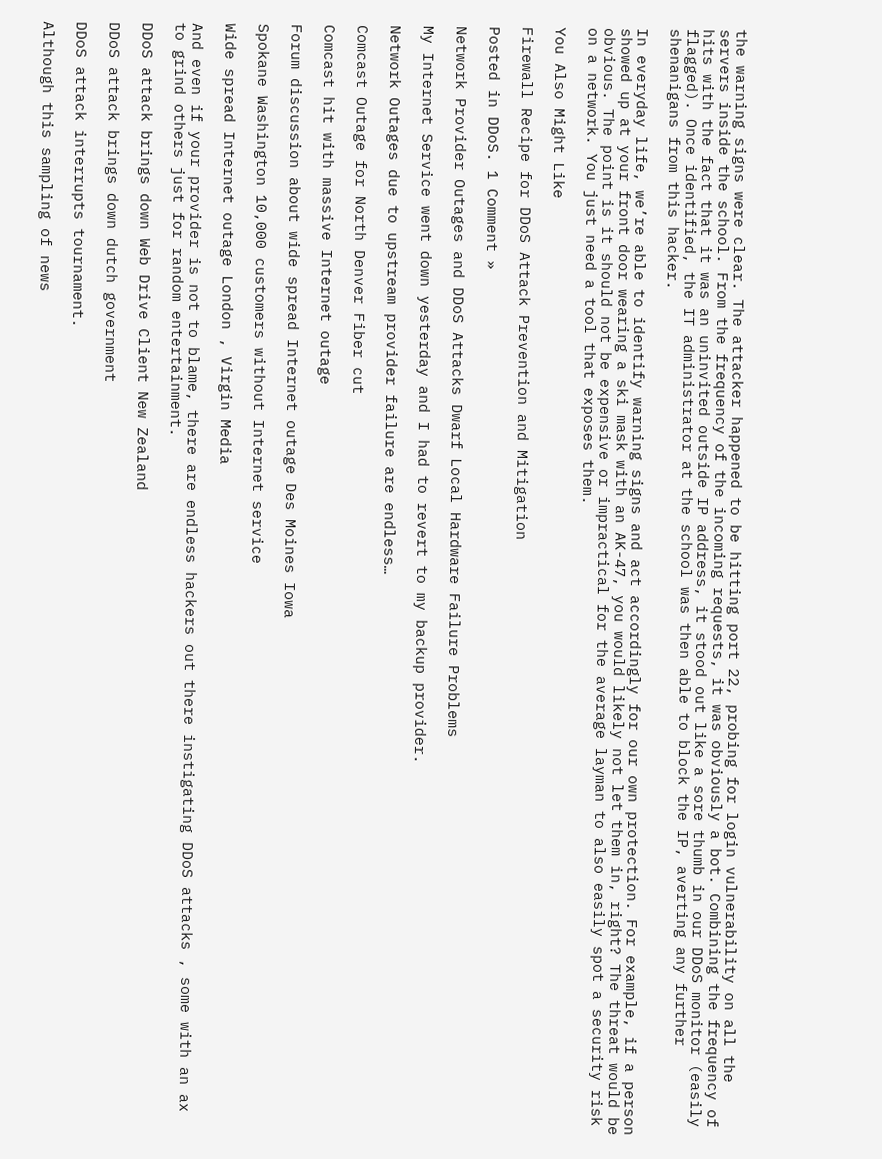the warning signs were clear. The attacker happened to be hitting port 22, probing for login vulnerability on all the servers inside the school. From the frequency of the incoming requests, it was obviously a bot. Combining the frequency of hits with the fact that it was an uninvited outside IP address, it stood out like a sore thumb in our DDoS monitor (easily flagged). Once identified, the IT administrator at the school was then able to block the IP, averting any further shenanigans from this hacker.

In everyday life, we’re able to identify warning signs and act accordingly for our own protection. For example, if a person showed up at your front door wearing a ski mask with an AK-47, you would likely not let them in, right? The threat would be obvious. The point is it should not be expensive or impractical for the average layman to also easily spot a security risk on a network. You just need a tool that exposes them.

You Also Might Like

Firewall Recipe for DDoS Attack Prevention and Mitigation

Posted in DDoS. 1 Comment »

Network Provider Outages and DDoS Attacks Dwarf Local Hardware Failure Problems

My Internet Service went down yesterday and I had to revert to my backup provider.

Network Outages due to upstream provider failure are endless…

Comcast Outage for North Denver Fiber cut

Comcast hit with massive Internet outage

Forum discussion about wide spread Internet outage Des Moines Iowa

Spokane Washington 10,000 customers without Internet service

Wide spread Internet outage London , Virgin Media

And even if your provider is not to blame, there are endless hackers out there instigating DDoS attacks , some with an ax to grind others just for random entertainment.

DDoS attack brings down Web Drive Client New Zealand

DDoS attack brings down dutch government

DDoS attack interrupts tournament.

Although this sampling of news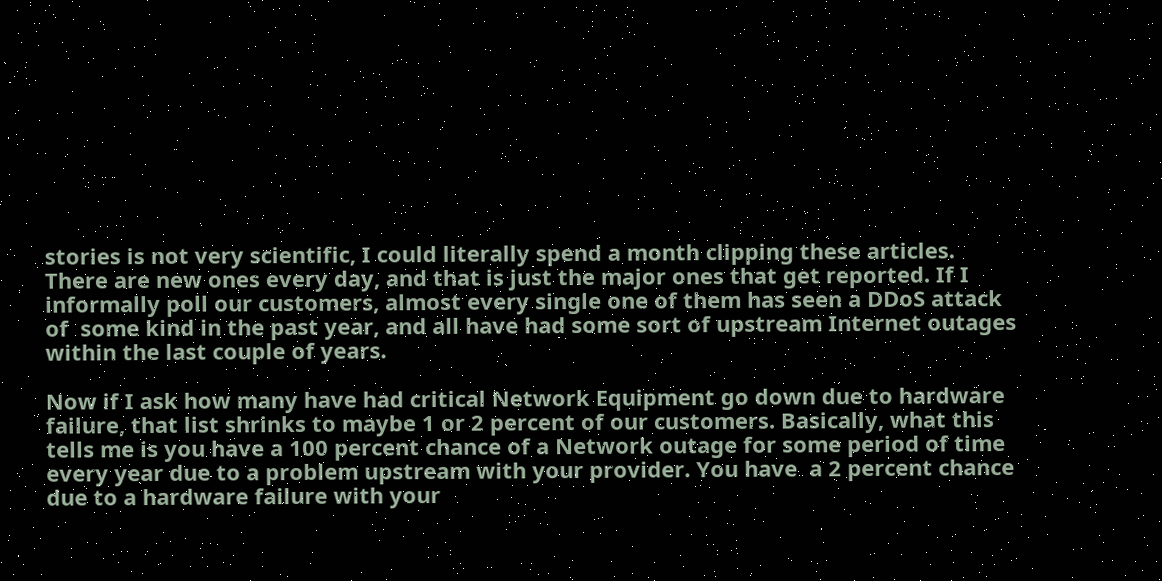stories is not very scientific, I could literally spend a month clipping these articles. There are new ones every day, and that is just the major ones that get reported. If I informally poll our customers, almost every single one of them has seen a DDoS attack of  some kind in the past year, and all have had some sort of upstream Internet outages within the last couple of years.

Now if I ask how many have had critical Network Equipment go down due to hardware failure, that list shrinks to maybe 1 or 2 percent of our customers. Basically, what this tells me is you have a 100 percent chance of a Network outage for some period of time every year due to a problem upstream with your provider. You have  a 2 percent chance due to a hardware failure with your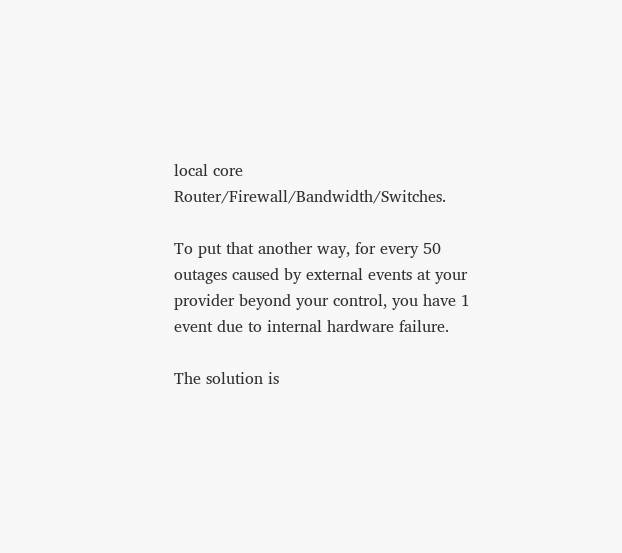local core Router/Firewall/Bandwidth/Switches.

To put that another way, for every 50 outages caused by external events at your provider beyond your control, you have 1 event due to internal hardware failure.

The solution is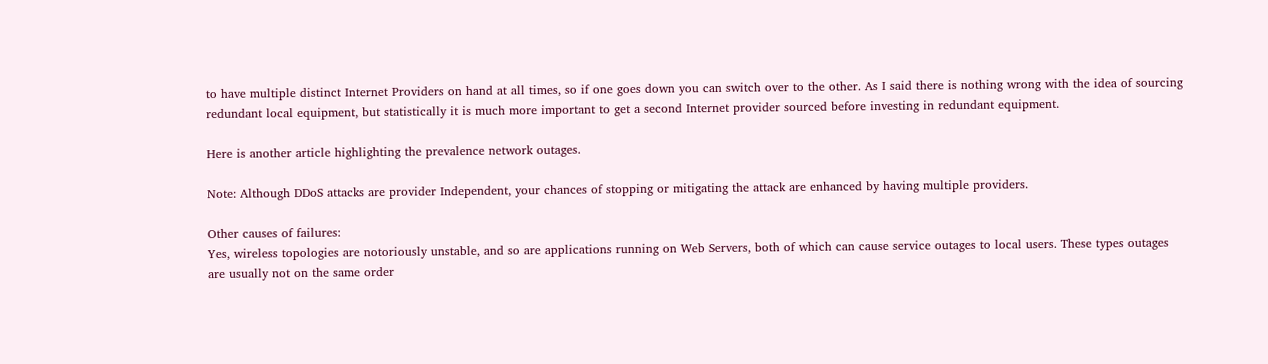to have multiple distinct Internet Providers on hand at all times, so if one goes down you can switch over to the other. As I said there is nothing wrong with the idea of sourcing redundant local equipment, but statistically it is much more important to get a second Internet provider sourced before investing in redundant equipment.

Here is another article highlighting the prevalence network outages.

Note: Although DDoS attacks are provider Independent, your chances of stopping or mitigating the attack are enhanced by having multiple providers.

Other causes of failures:
Yes, wireless topologies are notoriously unstable, and so are applications running on Web Servers, both of which can cause service outages to local users. These types outages are usually not on the same order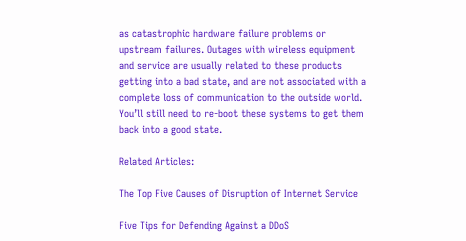as catastrophic hardware failure problems or upstream failures. Outages with wireless equipment and service are usually related to these products getting into a bad state, and are not associated with a complete loss of communication to the outside world. You’ll still need to re-boot these systems to get them back into a good state.

Related Articles:

The Top Five Causes of Disruption of Internet Service

Five Tips for Defending Against a DDoS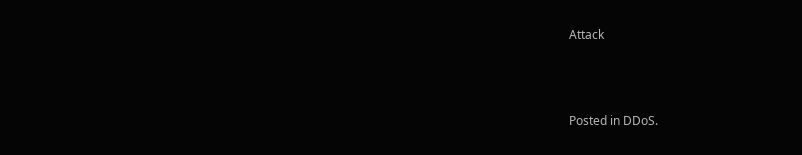Attack



Posted in DDoS.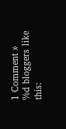1 Comment »
%d bloggers like this: